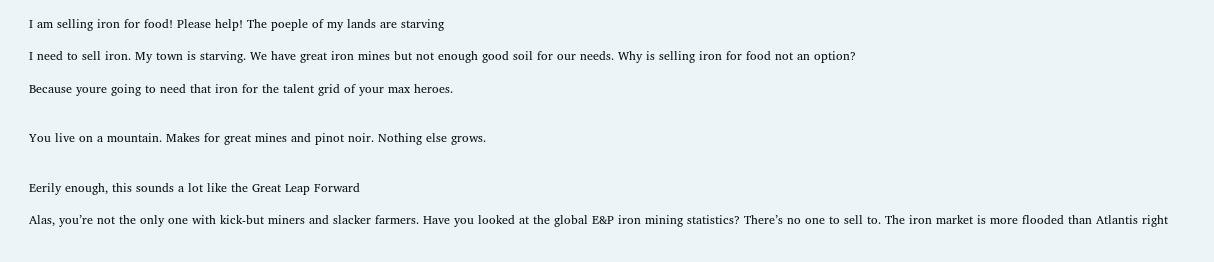I am selling iron for food! Please help! The poeple of my lands are starving

I need to sell iron. My town is starving. We have great iron mines but not enough good soil for our needs. Why is selling iron for food not an option?

Because youre going to need that iron for the talent grid of your max heroes.


You live on a mountain. Makes for great mines and pinot noir. Nothing else grows.


Eerily enough, this sounds a lot like the Great Leap Forward

Alas, you’re not the only one with kick-but miners and slacker farmers. Have you looked at the global E&P iron mining statistics? There’s no one to sell to. The iron market is more flooded than Atlantis right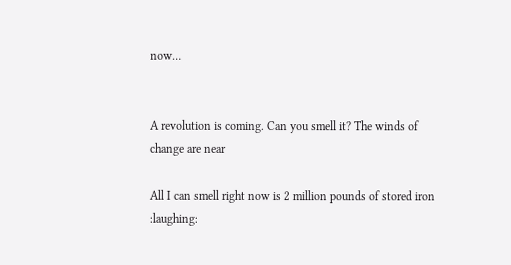now…


A revolution is coming. Can you smell it? The winds of change are near

All I can smell right now is 2 million pounds of stored iron :laughing: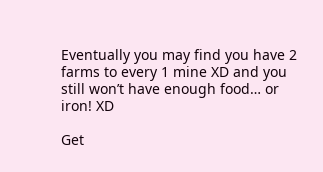Eventually you may find you have 2 farms to every 1 mine XD and you still won’t have enough food… or iron! XD

Get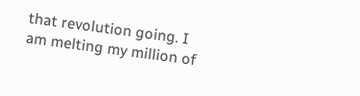that revolution going. I am melting my million of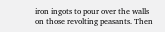iron ingots to pour over the walls on those revolting peasants. Then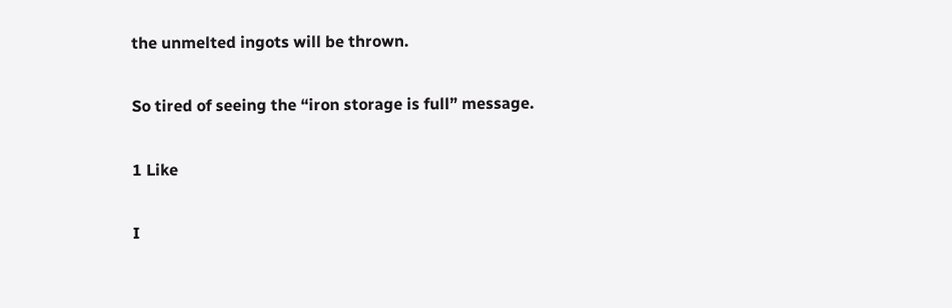the unmelted ingots will be thrown.

So tired of seeing the “iron storage is full” message.

1 Like

I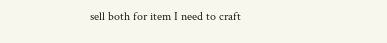sell both for item I need to craft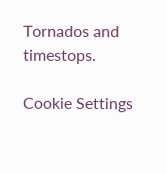Tornados and timestops.

Cookie Settings